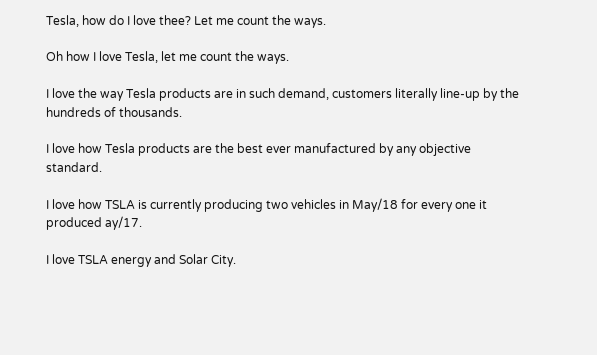Tesla, how do I love thee? Let me count the ways.

Oh how I love Tesla, let me count the ways.

I love the way Tesla products are in such demand, customers literally line-up by the hundreds of thousands.

I love how Tesla products are the best ever manufactured by any objective standard.

I love how TSLA is currently producing two vehicles in May/18 for every one it produced ay/17.

I love TSLA energy and Solar City.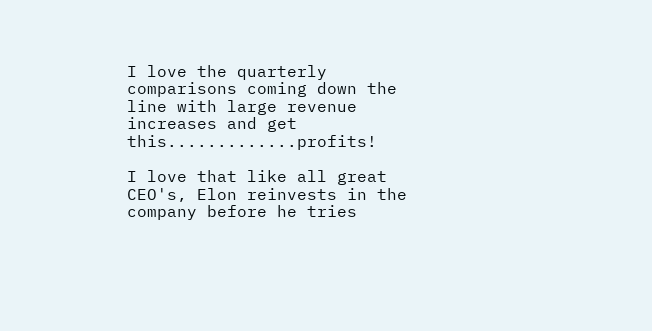I love the quarterly comparisons coming down the line with large revenue increases and get this.............profits!

I love that like all great CEO's, Elon reinvests in the company before he tries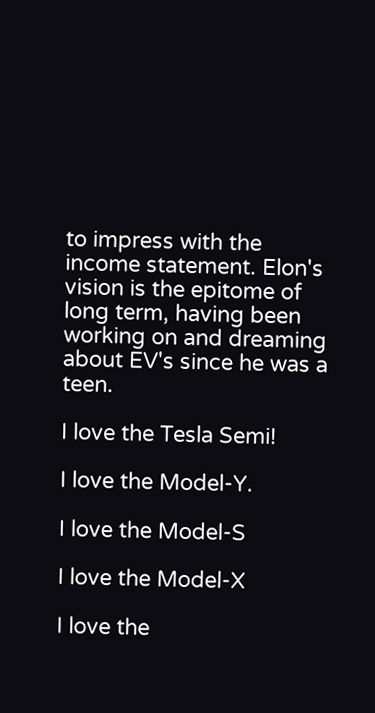to impress with the income statement. Elon's vision is the epitome of long term, having been working on and dreaming about EV's since he was a teen.

I love the Tesla Semi!

I love the Model-Y.

I love the Model-S

I love the Model-X

I love the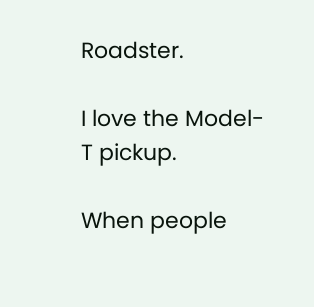Roadster.

I love the Model-T pickup.

When people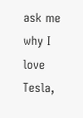ask me why I love Tesla,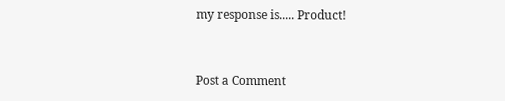my response is..... Product!


Post a Comment